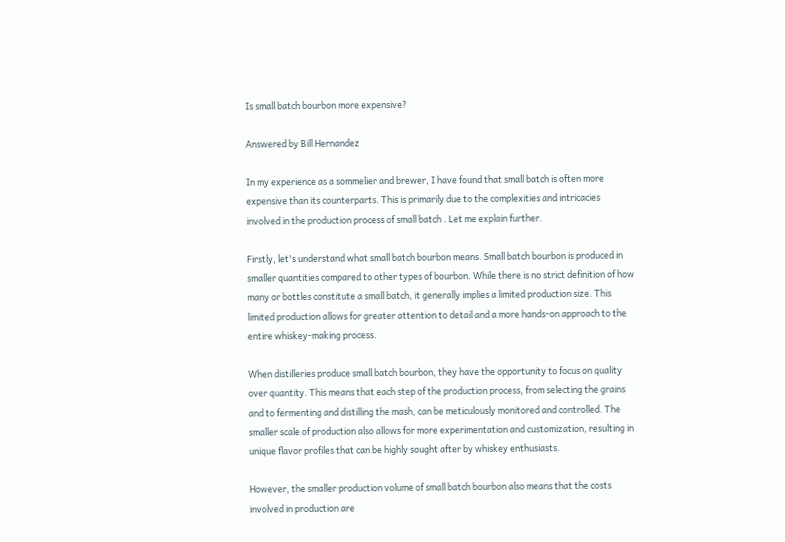Is small batch bourbon more expensive?

Answered by Bill Hernandez

In my experience as a sommelier and brewer, I have found that small batch is often more expensive than its counterparts. This is primarily due to the complexities and intricacies involved in the production process of small batch . Let me explain further.

Firstly, let's understand what small batch bourbon means. Small batch bourbon is produced in smaller quantities compared to other types of bourbon. While there is no strict definition of how many or bottles constitute a small batch, it generally implies a limited production size. This limited production allows for greater attention to detail and a more hands-on approach to the entire whiskey-making process.

When distilleries produce small batch bourbon, they have the opportunity to focus on quality over quantity. This means that each step of the production process, from selecting the grains and to fermenting and distilling the mash, can be meticulously monitored and controlled. The smaller scale of production also allows for more experimentation and customization, resulting in unique flavor profiles that can be highly sought after by whiskey enthusiasts.

However, the smaller production volume of small batch bourbon also means that the costs involved in production are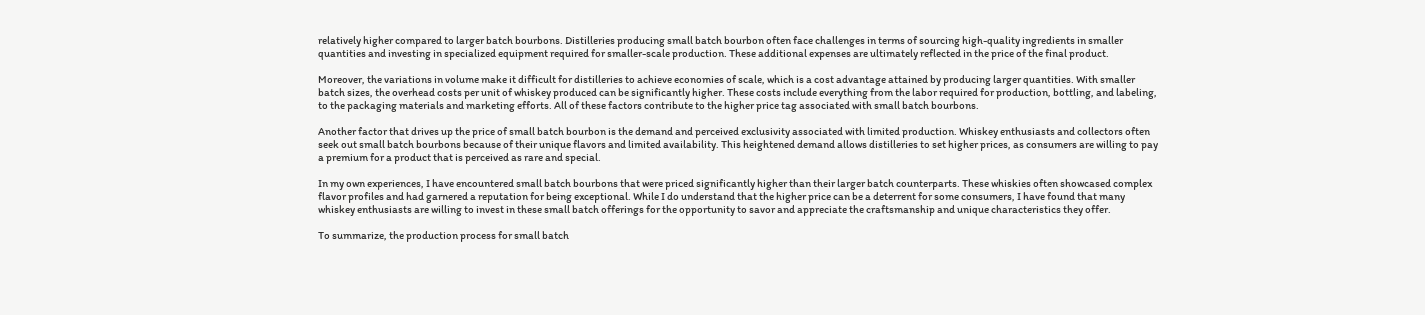relatively higher compared to larger batch bourbons. Distilleries producing small batch bourbon often face challenges in terms of sourcing high-quality ingredients in smaller quantities and investing in specialized equipment required for smaller-scale production. These additional expenses are ultimately reflected in the price of the final product.

Moreover, the variations in volume make it difficult for distilleries to achieve economies of scale, which is a cost advantage attained by producing larger quantities. With smaller batch sizes, the overhead costs per unit of whiskey produced can be significantly higher. These costs include everything from the labor required for production, bottling, and labeling, to the packaging materials and marketing efforts. All of these factors contribute to the higher price tag associated with small batch bourbons.

Another factor that drives up the price of small batch bourbon is the demand and perceived exclusivity associated with limited production. Whiskey enthusiasts and collectors often seek out small batch bourbons because of their unique flavors and limited availability. This heightened demand allows distilleries to set higher prices, as consumers are willing to pay a premium for a product that is perceived as rare and special.

In my own experiences, I have encountered small batch bourbons that were priced significantly higher than their larger batch counterparts. These whiskies often showcased complex flavor profiles and had garnered a reputation for being exceptional. While I do understand that the higher price can be a deterrent for some consumers, I have found that many whiskey enthusiasts are willing to invest in these small batch offerings for the opportunity to savor and appreciate the craftsmanship and unique characteristics they offer.

To summarize, the production process for small batch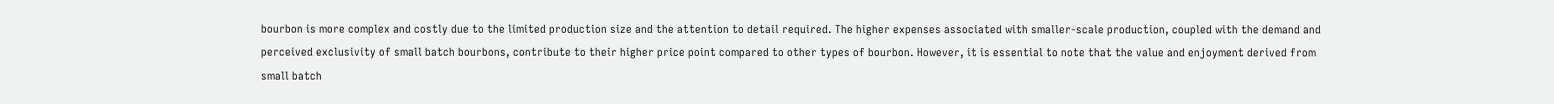bourbon is more complex and costly due to the limited production size and the attention to detail required. The higher expenses associated with smaller-scale production, coupled with the demand and perceived exclusivity of small batch bourbons, contribute to their higher price point compared to other types of bourbon. However, it is essential to note that the value and enjoyment derived from small batch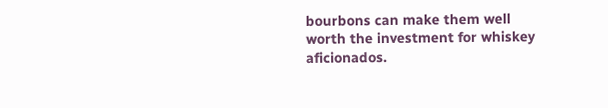bourbons can make them well worth the investment for whiskey aficionados.